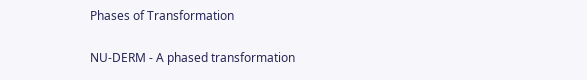Phases of Transformation

NU-DERM - A phased transformation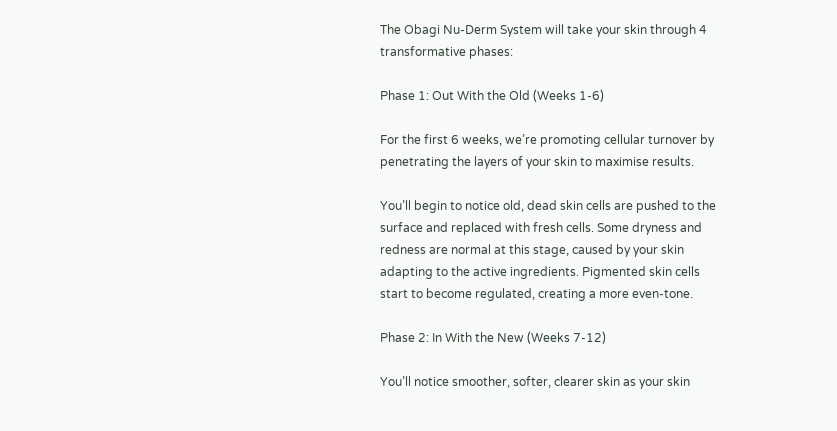The Obagi Nu-Derm System will take your skin through 4 transformative phases:

Phase 1: Out With the Old (Weeks 1-6)

For the first 6 weeks, we’re promoting cellular turnover by penetrating the layers of your skin to maximise results.

You’ll begin to notice old, dead skin cells are pushed to the surface and replaced with fresh cells. Some dryness and redness are normal at this stage, caused by your skin adapting to the active ingredients. Pigmented skin cells start to become regulated, creating a more even-tone.

Phase 2: In With the New (Weeks 7-12)

You’ll notice smoother, softer, clearer skin as your skin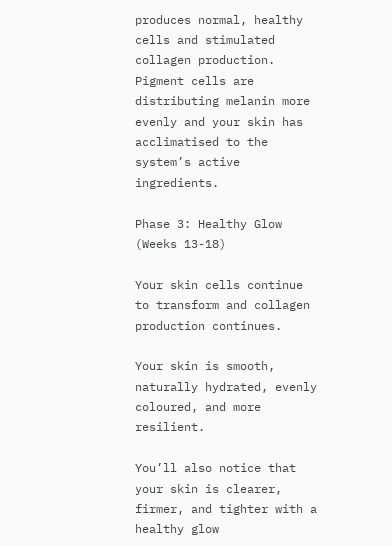produces normal, healthy cells and stimulated collagen production. Pigment cells are distributing melanin more evenly and your skin has acclimatised to the system’s active ingredients.

Phase 3: Healthy Glow (Weeks 13-18)

Your skin cells continue to transform and collagen production continues.

Your skin is smooth, naturally hydrated, evenly coloured, and more resilient.

You’ll also notice that your skin is clearer, firmer, and tighter with a healthy glow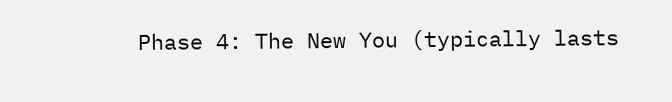Phase 4: The New You (typically lasts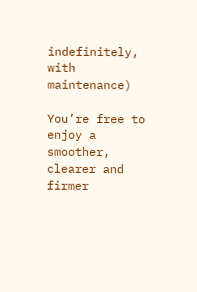indefinitely, with maintenance)

You’re free to enjoy a smoother, clearer and firmer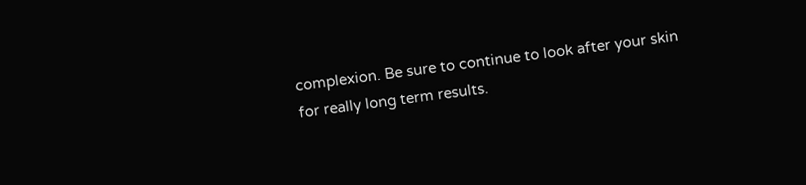complexion. Be sure to continue to look after your skin for really long term results.